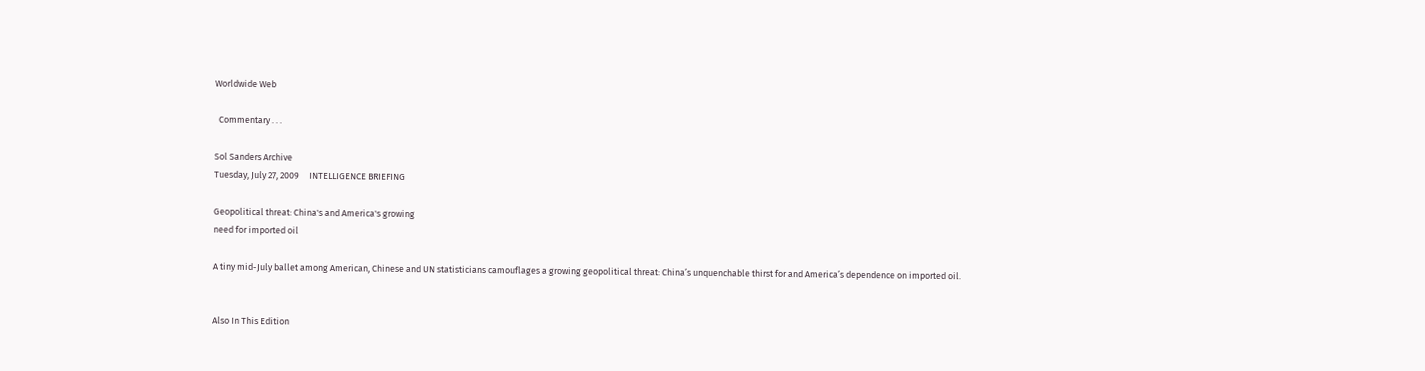Worldwide Web

  Commentary . . .

Sol Sanders Archive
Tuesday, July 27, 2009     INTELLIGENCE BRIEFING

Geopolitical threat: China's and America's growing
need for imported oil

A tiny mid-July ballet among American, Chinese and UN statisticians camouflages a growing geopolitical threat: China’s unquenchable thirst for and America’s dependence on imported oil.


Also In This Edition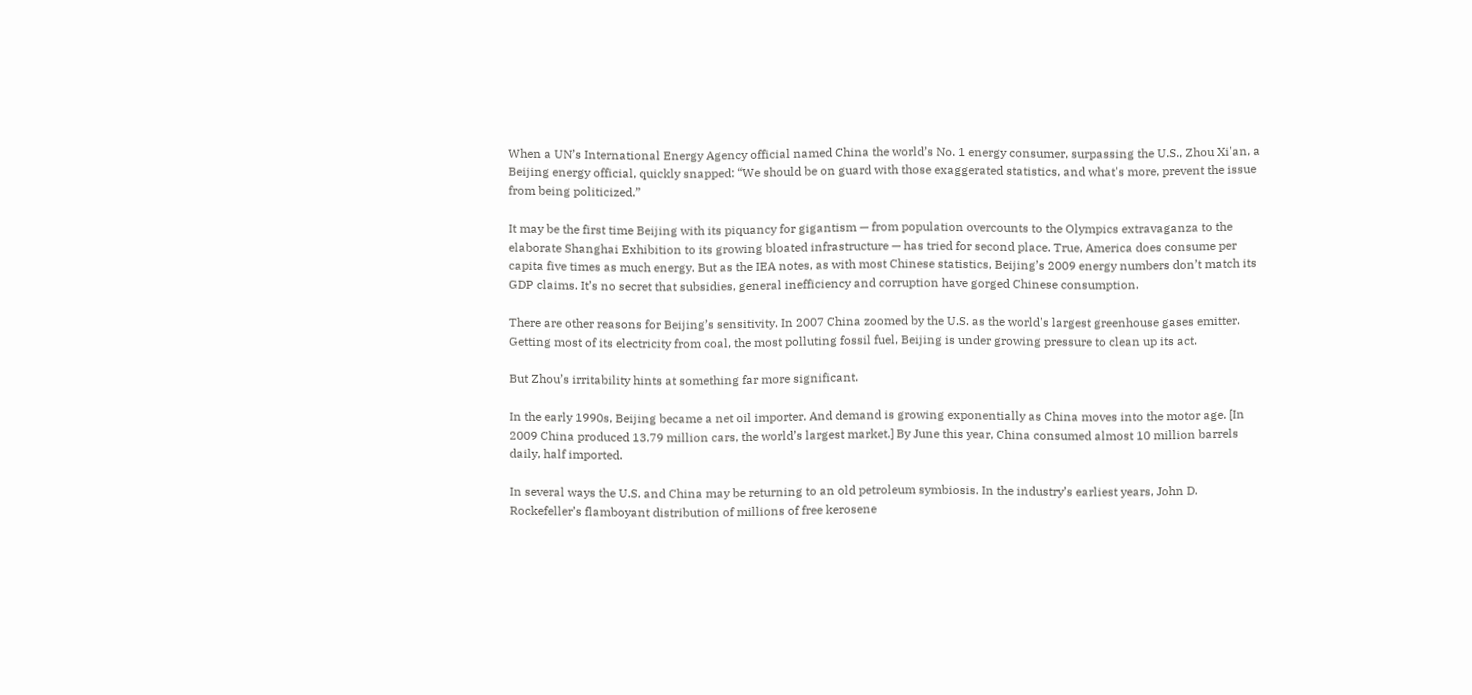When a UN’s International Energy Agency official named China the world’s No. 1 energy consumer, surpassing the U.S., Zhou Xi'an, a Beijing energy official, quickly snapped: “We should be on guard with those exaggerated statistics, and what's more, prevent the issue from being politicized.”

It may be the first time Beijing with its piquancy for gigantism — from population overcounts to the Olympics extravaganza to the elaborate Shanghai Exhibition to its growing bloated infrastructure — has tried for second place. True, America does consume per capita five times as much energy. But as the IEA notes, as with most Chinese statistics, Beijing’s 2009 energy numbers don’t match its GDP claims. It’s no secret that subsidies, general inefficiency and corruption have gorged Chinese consumption.

There are other reasons for Beijing’s sensitivity. In 2007 China zoomed by the U.S. as the world's largest greenhouse gases emitter. Getting most of its electricity from coal, the most polluting fossil fuel, Beijing is under growing pressure to clean up its act.

But Zhou’s irritability hints at something far more significant.

In the early 1990s, Beijing became a net oil importer. And demand is growing exponentially as China moves into the motor age. [In 2009 China produced 13.79 million cars, the world’s largest market.] By June this year, China consumed almost 10 million barrels daily, half imported.

In several ways the U.S. and China may be returning to an old petroleum symbiosis. In the industry’s earliest years, John D. Rockefeller’s flamboyant distribution of millions of free kerosene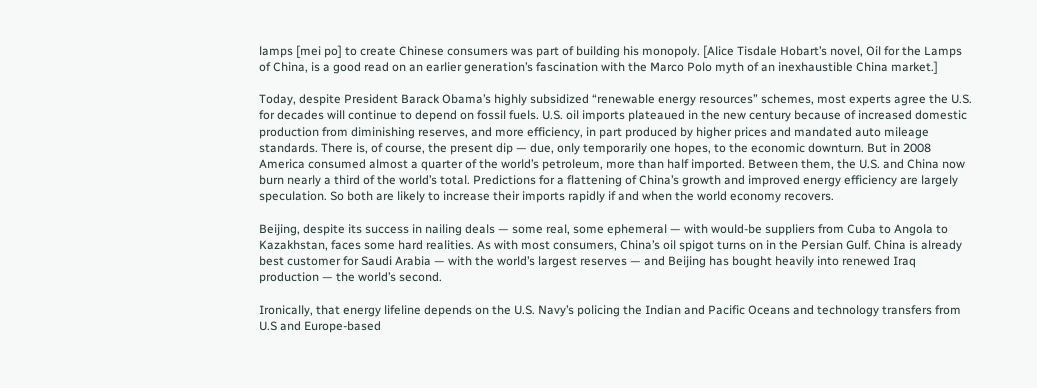lamps [mei po] to create Chinese consumers was part of building his monopoly. [Alice Tisdale Hobart’s novel, Oil for the Lamps of China, is a good read on an earlier generation’s fascination with the Marco Polo myth of an inexhaustible China market.]

Today, despite President Barack Obama’s highly subsidized “renewable energy resources” schemes, most experts agree the U.S. for decades will continue to depend on fossil fuels. U.S. oil imports plateaued in the new century because of increased domestic production from diminishing reserves, and more efficiency, in part produced by higher prices and mandated auto mileage standards. There is, of course, the present dip — due, only temporarily one hopes, to the economic downturn. But in 2008 America consumed almost a quarter of the world’s petroleum, more than half imported. Between them, the U.S. and China now burn nearly a third of the world’s total. Predictions for a flattening of China’s growth and improved energy efficiency are largely speculation. So both are likely to increase their imports rapidly if and when the world economy recovers.

Beijing, despite its success in nailing deals — some real, some ephemeral — with would-be suppliers from Cuba to Angola to Kazakhstan, faces some hard realities. As with most consumers, China’s oil spigot turns on in the Persian Gulf. China is already best customer for Saudi Arabia — with the world’s largest reserves — and Beijing has bought heavily into renewed Iraq production — the world’s second.

Ironically, that energy lifeline depends on the U.S. Navy’s policing the Indian and Pacific Oceans and technology transfers from U.S and Europe-based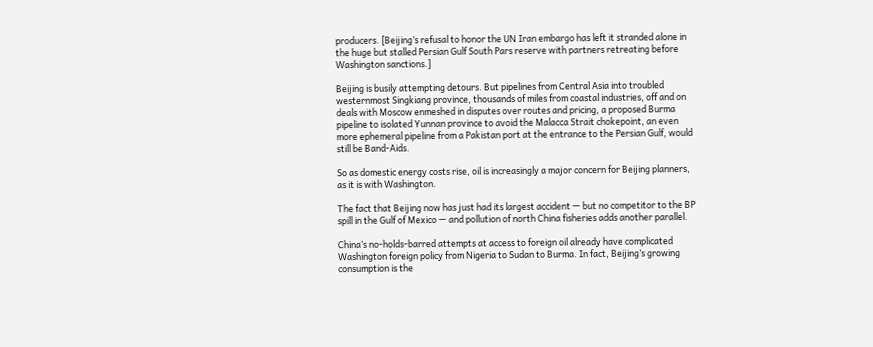producers. [Beijing’s refusal to honor the UN Iran embargo has left it stranded alone in the huge but stalled Persian Gulf South Pars reserve with partners retreating before Washington sanctions.]

Beijing is busily attempting detours. But pipelines from Central Asia into troubled westernmost Singkiang province, thousands of miles from coastal industries, off and on deals with Moscow enmeshed in disputes over routes and pricing, a proposed Burma pipeline to isolated Yunnan province to avoid the Malacca Strait chokepoint, an even more ephemeral pipeline from a Pakistan port at the entrance to the Persian Gulf, would still be Band-Aids.

So as domestic energy costs rise, oil is increasingly a major concern for Beijing planners, as it is with Washington.

The fact that Beijing now has just had its largest accident — but no competitor to the BP spill in the Gulf of Mexico — and pollution of north China fisheries adds another parallel.

China’s no-holds-barred attempts at access to foreign oil already have complicated Washington foreign policy from Nigeria to Sudan to Burma. In fact, Beijing’s growing consumption is the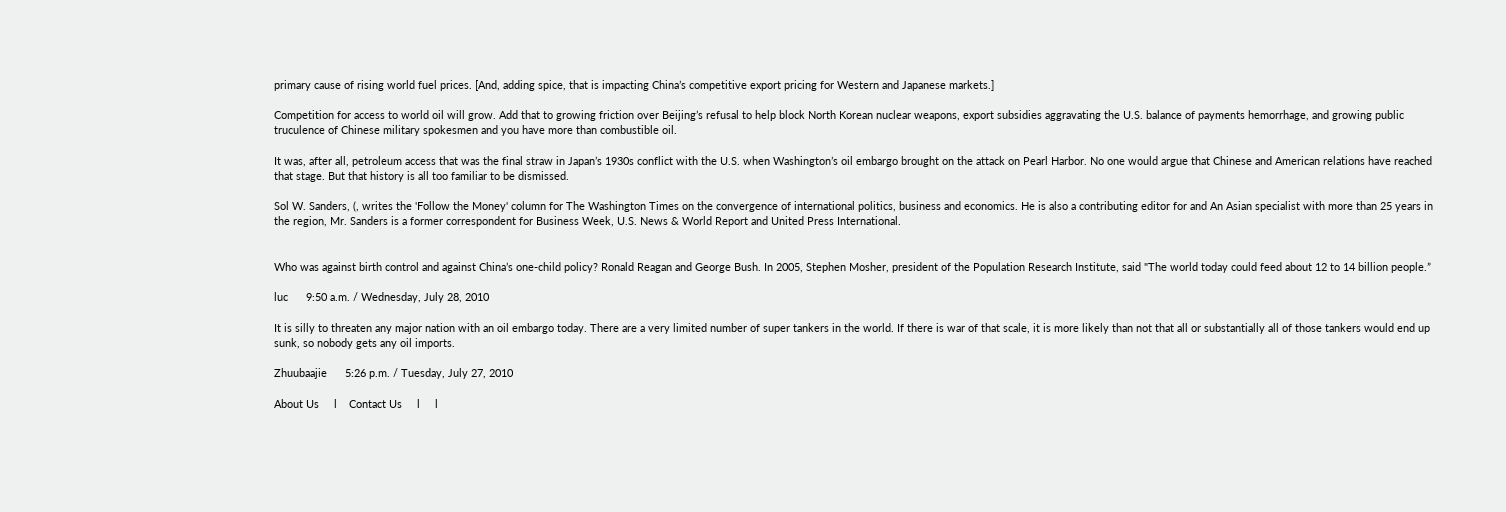primary cause of rising world fuel prices. [And, adding spice, that is impacting China’s competitive export pricing for Western and Japanese markets.]

Competition for access to world oil will grow. Add that to growing friction over Beijing’s refusal to help block North Korean nuclear weapons, export subsidies aggravating the U.S. balance of payments hemorrhage, and growing public truculence of Chinese military spokesmen and you have more than combustible oil.

It was, after all, petroleum access that was the final straw in Japan’s 1930s conflict with the U.S. when Washington’s oil embargo brought on the attack on Pearl Harbor. No one would argue that Chinese and American relations have reached that stage. But that history is all too familiar to be dismissed.

Sol W. Sanders, (, writes the 'Follow the Money' column for The Washington Times on the convergence of international politics, business and economics. He is also a contributing editor for and An Asian specialist with more than 25 years in the region, Mr. Sanders is a former correspondent for Business Week, U.S. News & World Report and United Press International.


Who was against birth control and against China’s one-child policy? Ronald Reagan and George Bush. In 2005, Stephen Mosher, president of the Population Research Institute, said "The world today could feed about 12 to 14 billion people.”

luc      9:50 a.m. / Wednesday, July 28, 2010

It is silly to threaten any major nation with an oil embargo today. There are a very limited number of super tankers in the world. If there is war of that scale, it is more likely than not that all or substantially all of those tankers would end up sunk, so nobody gets any oil imports.

Zhuubaajie      5:26 p.m. / Tuesday, July 27, 2010

About Us     l    Contact Us     l     l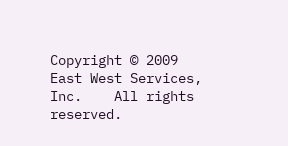Copyright © 2009    East West Services, Inc.    All rights reserved.